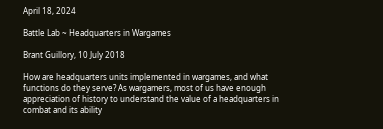April 18, 2024

Battle Lab ~ Headquarters in Wargames

Brant Guillory, 10 July 2018

How are headquarters units implemented in wargames, and what functions do they serve? As wargamers, most of us have enough appreciation of history to understand the value of a headquarters in combat and its ability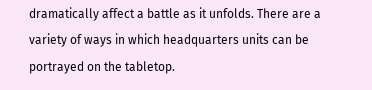dramatically affect a battle as it unfolds. There are a variety of ways in which headquarters units can be portrayed on the tabletop.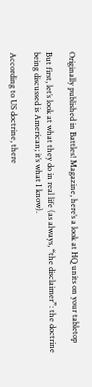Originally published in Battles! Magazine, here’s a look at HQ units on your tabletop

But first, let’s look at what they do in real life (as always, “the disclaimer”: the doctrine being discussed is American; it’s what I know).

According to US doctrine, there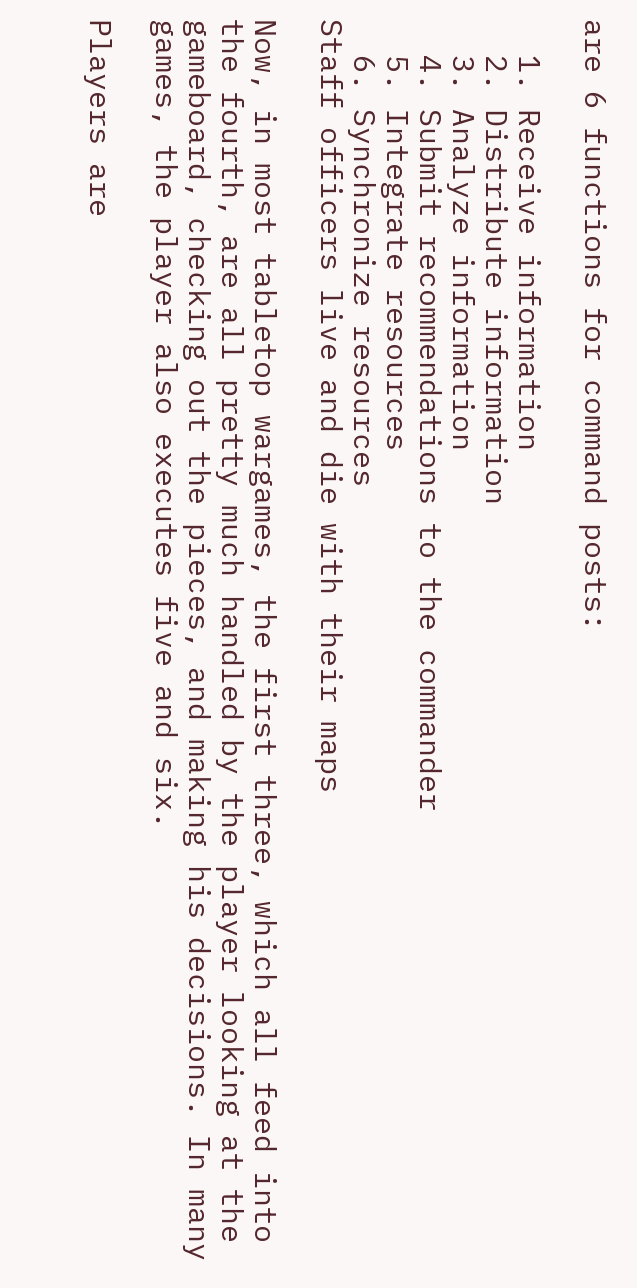are 6 functions for command posts:

  1. Receive information
  2. Distribute information
  3. Analyze information
  4. Submit recommendations to the commander
  5. Integrate resources
  6. Synchronize resources
Staff officers live and die with their maps

Now, in most tabletop wargames, the first three, which all feed into the fourth, are all pretty much handled by the player looking at the gameboard, checking out the pieces, and making his decisions. In many games, the player also executes five and six.

Players are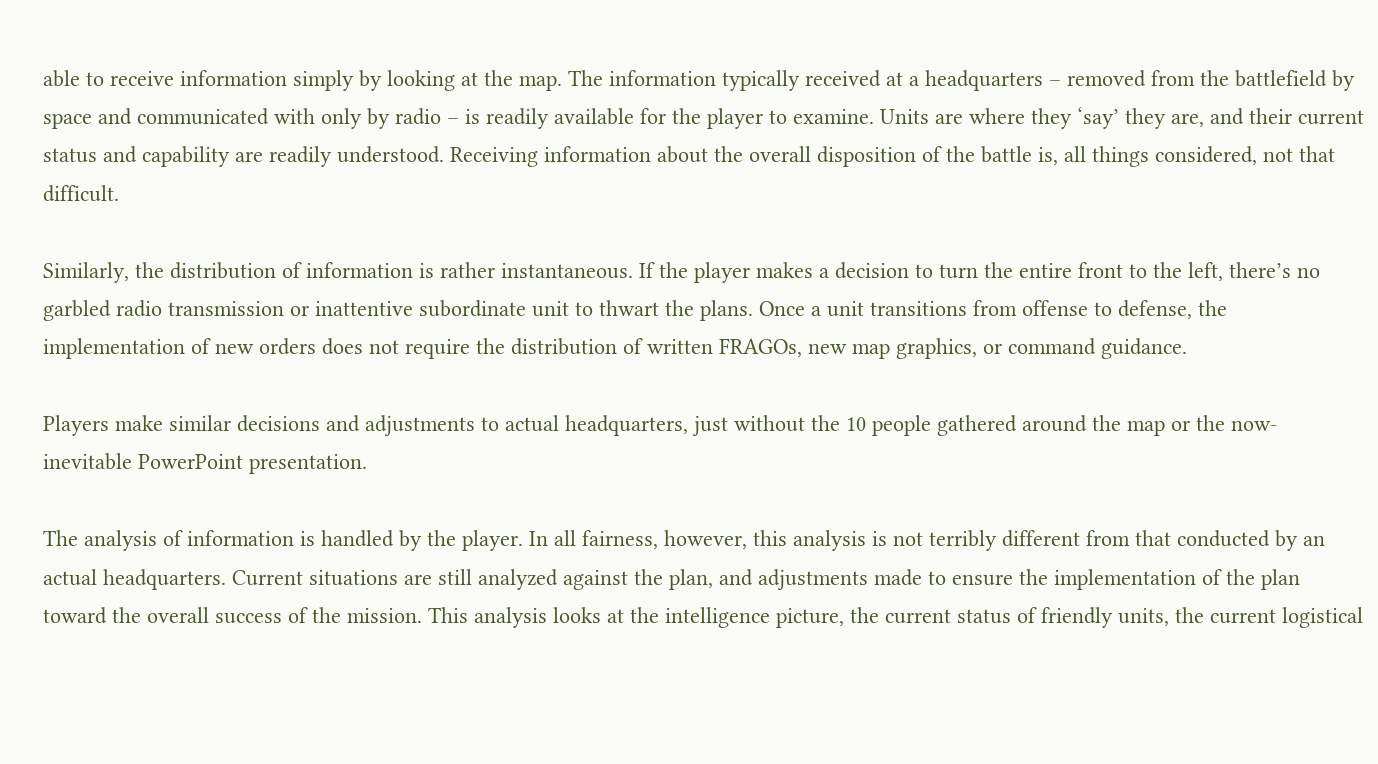able to receive information simply by looking at the map. The information typically received at a headquarters – removed from the battlefield by space and communicated with only by radio – is readily available for the player to examine. Units are where they ‘say’ they are, and their current status and capability are readily understood. Receiving information about the overall disposition of the battle is, all things considered, not that difficult.

Similarly, the distribution of information is rather instantaneous. If the player makes a decision to turn the entire front to the left, there’s no garbled radio transmission or inattentive subordinate unit to thwart the plans. Once a unit transitions from offense to defense, the implementation of new orders does not require the distribution of written FRAGOs, new map graphics, or command guidance.

Players make similar decisions and adjustments to actual headquarters, just without the 10 people gathered around the map or the now-inevitable PowerPoint presentation.

The analysis of information is handled by the player. In all fairness, however, this analysis is not terribly different from that conducted by an actual headquarters. Current situations are still analyzed against the plan, and adjustments made to ensure the implementation of the plan toward the overall success of the mission. This analysis looks at the intelligence picture, the current status of friendly units, the current logistical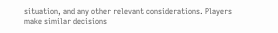situation, and any other relevant considerations. Players make similar decisions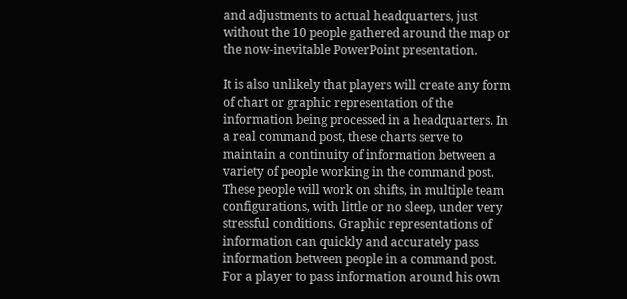and adjustments to actual headquarters, just without the 10 people gathered around the map or the now-inevitable PowerPoint presentation.

It is also unlikely that players will create any form of chart or graphic representation of the information being processed in a headquarters. In a real command post, these charts serve to maintain a continuity of information between a variety of people working in the command post. These people will work on shifts, in multiple team configurations, with little or no sleep, under very stressful conditions. Graphic representations of information can quickly and accurately pass information between people in a command post. For a player to pass information around his own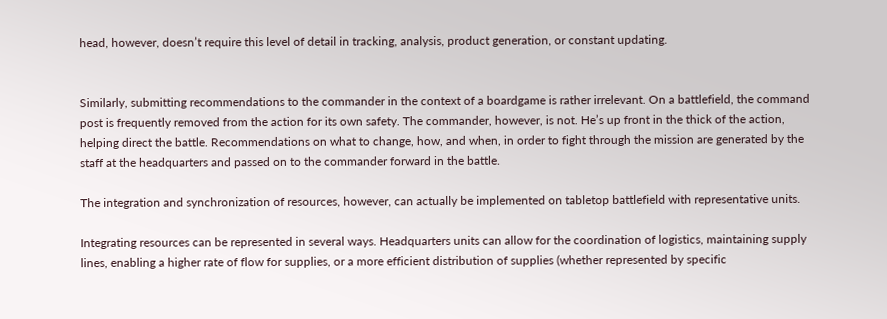head, however, doesn’t require this level of detail in tracking, analysis, product generation, or constant updating.


Similarly, submitting recommendations to the commander in the context of a boardgame is rather irrelevant. On a battlefield, the command post is frequently removed from the action for its own safety. The commander, however, is not. He’s up front in the thick of the action, helping direct the battle. Recommendations on what to change, how, and when, in order to fight through the mission are generated by the staff at the headquarters and passed on to the commander forward in the battle.

The integration and synchronization of resources, however, can actually be implemented on tabletop battlefield with representative units.

Integrating resources can be represented in several ways. Headquarters units can allow for the coordination of logistics, maintaining supply lines, enabling a higher rate of flow for supplies, or a more efficient distribution of supplies (whether represented by specific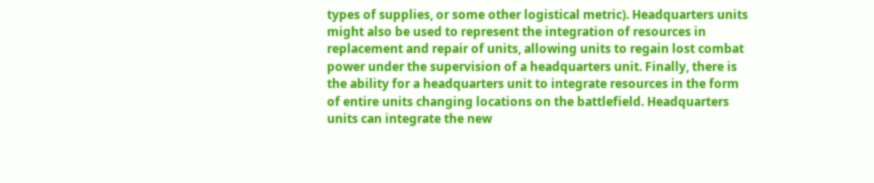types of supplies, or some other logistical metric). Headquarters units might also be used to represent the integration of resources in replacement and repair of units, allowing units to regain lost combat power under the supervision of a headquarters unit. Finally, there is the ability for a headquarters unit to integrate resources in the form of entire units changing locations on the battlefield. Headquarters units can integrate the new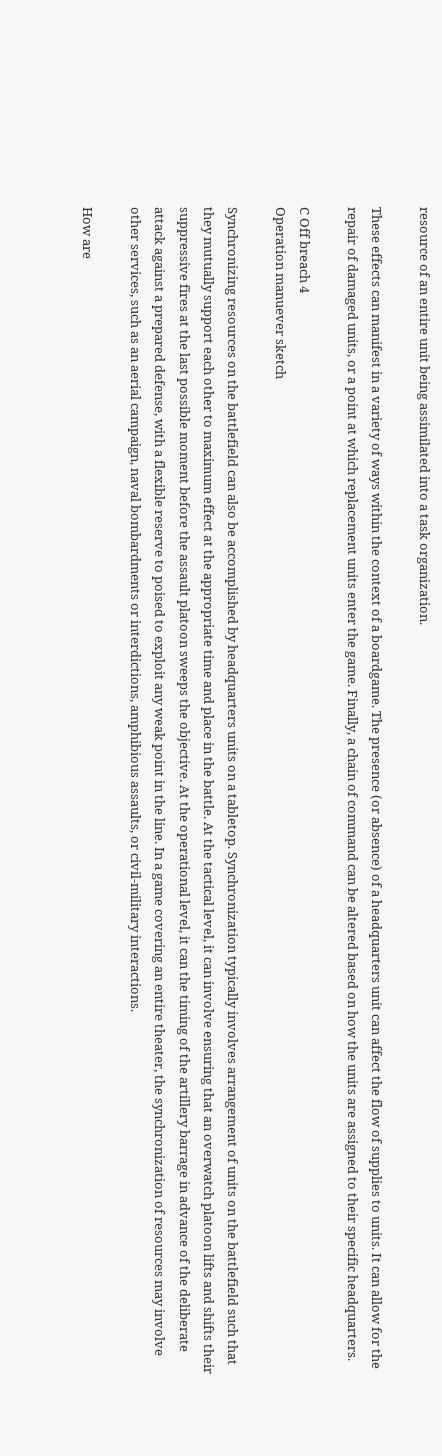resource of an entire unit being assimilated into a task organization.

These effects can manifest in a variety of ways within the context of a boardgame. The presence (or absence) of a headquarters unit can affect the flow of supplies to units. It can allow for the repair of damaged units, or a point at which replacement units enter the game. Finally, a chain of command can be altered based on how the units are assigned to their specific headquarters.

C Off breach 4
Operation manuever sketch

Synchronizing resources on the battlefield can also be accomplished by headquarters units on a tabletop. Synchronization typically involves arrangement of units on the battlefield such that they mutually support each other to maximum effect at the appropriate time and place in the battle. At the tactical level, it can involve ensuring that an overwatch platoon lifts and shifts their suppressive fires at the last possible moment before the assault platoon sweeps the objective. At the operational level, it can the timing of the artillery barrage in advance of the deliberate attack against a prepared defense, with a flexible reserve to poised to exploit any weak point in the line. In a game covering an entire theater, the synchronization of resources may involve other services, such as an aerial campaign, naval bombardments or interdictions, amphibious assaults, or civil-military interactions.

How are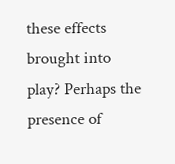these effects brought into play? Perhaps the presence of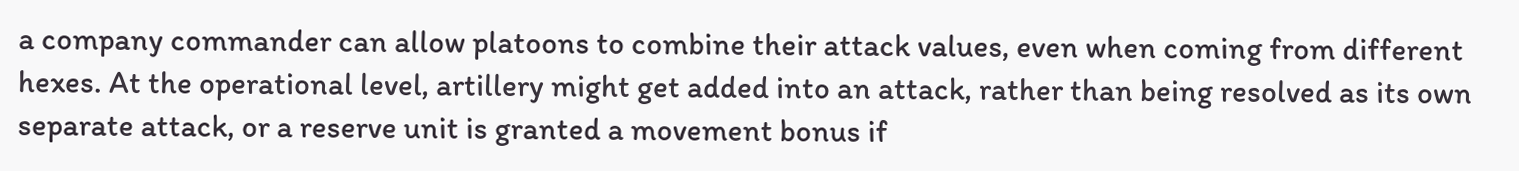a company commander can allow platoons to combine their attack values, even when coming from different hexes. At the operational level, artillery might get added into an attack, rather than being resolved as its own separate attack, or a reserve unit is granted a movement bonus if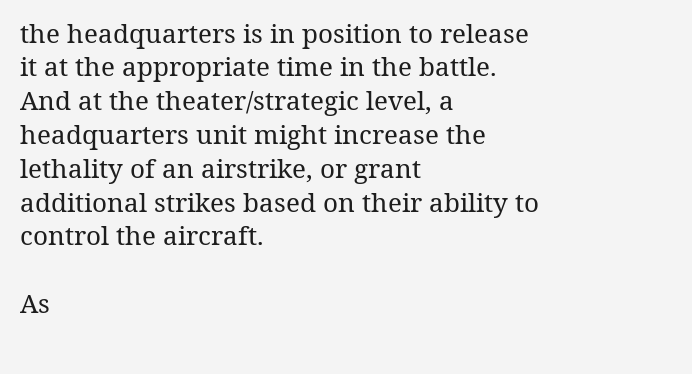the headquarters is in position to release it at the appropriate time in the battle. And at the theater/strategic level, a headquarters unit might increase the lethality of an airstrike, or grant additional strikes based on their ability to control the aircraft.

As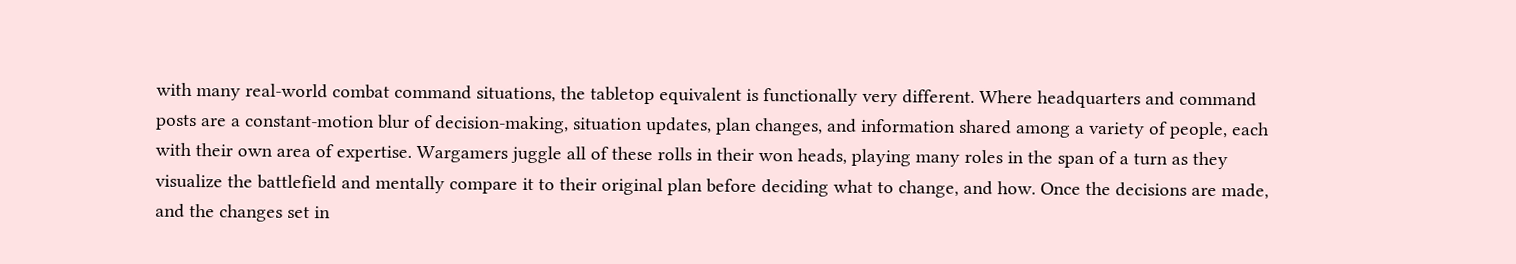with many real-world combat command situations, the tabletop equivalent is functionally very different. Where headquarters and command posts are a constant-motion blur of decision-making, situation updates, plan changes, and information shared among a variety of people, each with their own area of expertise. Wargamers juggle all of these rolls in their won heads, playing many roles in the span of a turn as they visualize the battlefield and mentally compare it to their original plan before deciding what to change, and how. Once the decisions are made, and the changes set in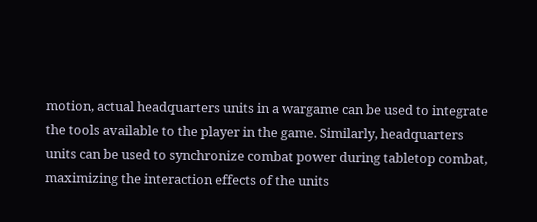motion, actual headquarters units in a wargame can be used to integrate the tools available to the player in the game. Similarly, headquarters units can be used to synchronize combat power during tabletop combat, maximizing the interaction effects of the units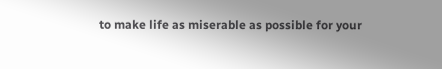to make life as miserable as possible for your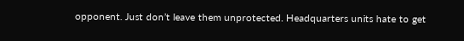opponent. Just don’t leave them unprotected. Headquarters units hate to get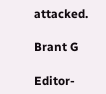attacked.

Brant G

Editor-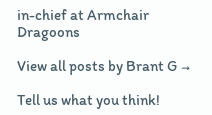in-chief at Armchair Dragoons

View all posts by Brant G →

Tell us what you think!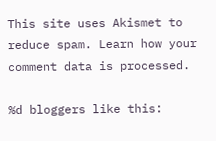This site uses Akismet to reduce spam. Learn how your comment data is processed.

%d bloggers like this: